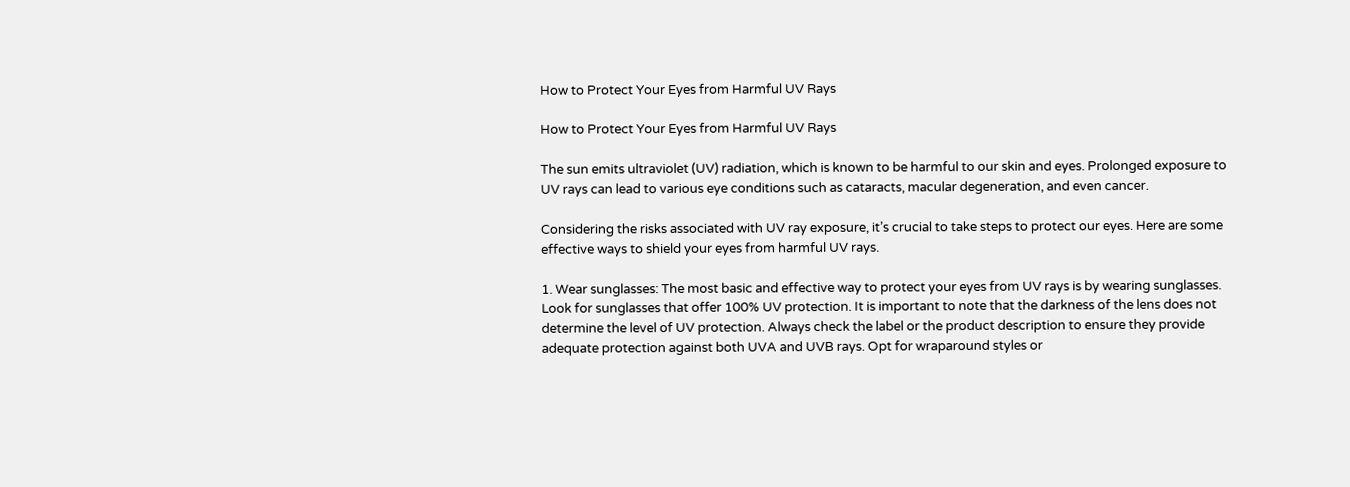How to Protect Your Eyes from Harmful UV Rays

How to Protect Your Eyes from Harmful UV Rays

The sun emits ultraviolet (UV) radiation, which is known to be harmful to our skin and eyes. Prolonged exposure to UV rays can lead to various eye conditions such as cataracts, macular degeneration, and even cancer.

Considering the risks associated with UV ray exposure, it’s crucial to take steps to protect our eyes. Here are some effective ways to shield your eyes from harmful UV rays.

1. Wear sunglasses: The most basic and effective way to protect your eyes from UV rays is by wearing sunglasses. Look for sunglasses that offer 100% UV protection. It is important to note that the darkness of the lens does not determine the level of UV protection. Always check the label or the product description to ensure they provide adequate protection against both UVA and UVB rays. Opt for wraparound styles or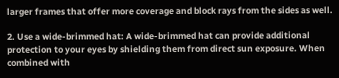larger frames that offer more coverage and block rays from the sides as well.

2. Use a wide-brimmed hat: A wide-brimmed hat can provide additional protection to your eyes by shielding them from direct sun exposure. When combined with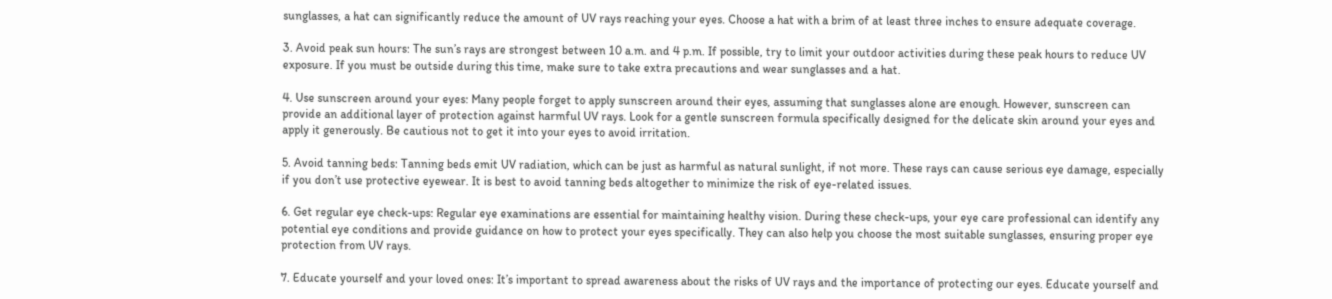sunglasses, a hat can significantly reduce the amount of UV rays reaching your eyes. Choose a hat with a brim of at least three inches to ensure adequate coverage.

3. Avoid peak sun hours: The sun’s rays are strongest between 10 a.m. and 4 p.m. If possible, try to limit your outdoor activities during these peak hours to reduce UV exposure. If you must be outside during this time, make sure to take extra precautions and wear sunglasses and a hat.

4. Use sunscreen around your eyes: Many people forget to apply sunscreen around their eyes, assuming that sunglasses alone are enough. However, sunscreen can provide an additional layer of protection against harmful UV rays. Look for a gentle sunscreen formula specifically designed for the delicate skin around your eyes and apply it generously. Be cautious not to get it into your eyes to avoid irritation.

5. Avoid tanning beds: Tanning beds emit UV radiation, which can be just as harmful as natural sunlight, if not more. These rays can cause serious eye damage, especially if you don’t use protective eyewear. It is best to avoid tanning beds altogether to minimize the risk of eye-related issues.

6. Get regular eye check-ups: Regular eye examinations are essential for maintaining healthy vision. During these check-ups, your eye care professional can identify any potential eye conditions and provide guidance on how to protect your eyes specifically. They can also help you choose the most suitable sunglasses, ensuring proper eye protection from UV rays.

7. Educate yourself and your loved ones: It’s important to spread awareness about the risks of UV rays and the importance of protecting our eyes. Educate yourself and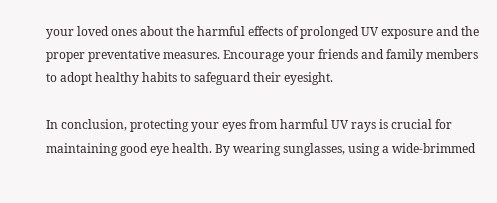your loved ones about the harmful effects of prolonged UV exposure and the proper preventative measures. Encourage your friends and family members to adopt healthy habits to safeguard their eyesight.

In conclusion, protecting your eyes from harmful UV rays is crucial for maintaining good eye health. By wearing sunglasses, using a wide-brimmed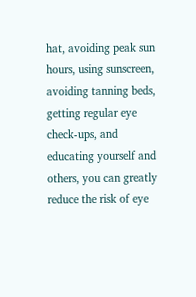hat, avoiding peak sun hours, using sunscreen, avoiding tanning beds, getting regular eye check-ups, and educating yourself and others, you can greatly reduce the risk of eye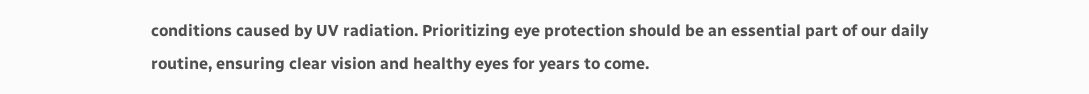conditions caused by UV radiation. Prioritizing eye protection should be an essential part of our daily routine, ensuring clear vision and healthy eyes for years to come.